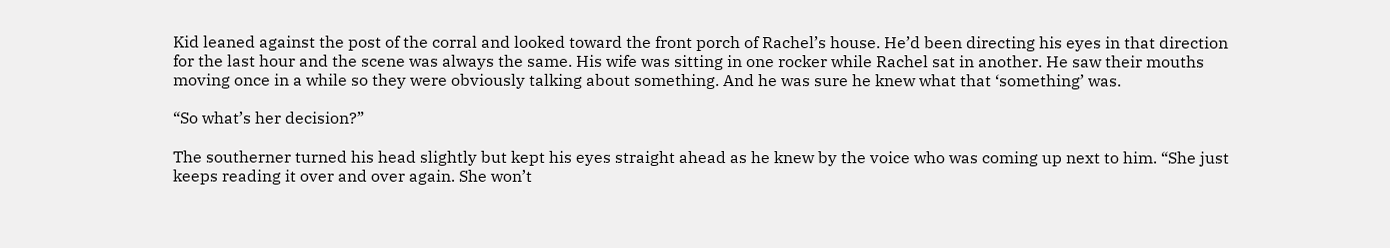Kid leaned against the post of the corral and looked toward the front porch of Rachel’s house. He’d been directing his eyes in that direction for the last hour and the scene was always the same. His wife was sitting in one rocker while Rachel sat in another. He saw their mouths moving once in a while so they were obviously talking about something. And he was sure he knew what that ‘something’ was.

“So what’s her decision?”

The southerner turned his head slightly but kept his eyes straight ahead as he knew by the voice who was coming up next to him. “She just keeps reading it over and over again. She won’t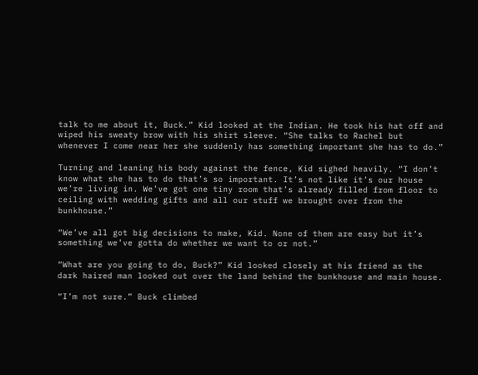talk to me about it, Buck.” Kid looked at the Indian. He took his hat off and wiped his sweaty brow with his shirt sleeve. “She talks to Rachel but whenever I come near her she suddenly has something important she has to do.”

Turning and leaning his body against the fence, Kid sighed heavily. “I don’t know what she has to do that’s so important. It’s not like it’s our house we’re living in. We’ve got one tiny room that’s already filled from floor to ceiling with wedding gifts and all our stuff we brought over from the bunkhouse.”

“We’ve all got big decisions to make, Kid. None of them are easy but it’s something we’ve gotta do whether we want to or not.”

“What are you going to do, Buck?” Kid looked closely at his friend as the dark haired man looked out over the land behind the bunkhouse and main house.

“I’m not sure.” Buck climbed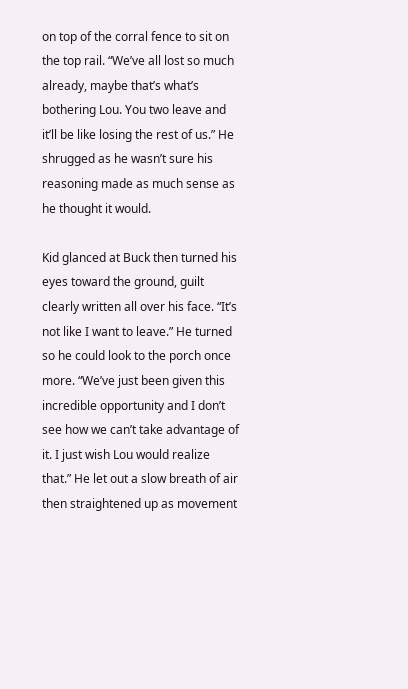on top of the corral fence to sit on the top rail. “We’ve all lost so much already, maybe that’s what’s bothering Lou. You two leave and it’ll be like losing the rest of us.” He shrugged as he wasn’t sure his reasoning made as much sense as he thought it would.

Kid glanced at Buck then turned his eyes toward the ground, guilt clearly written all over his face. “It’s not like I want to leave.” He turned so he could look to the porch once more. “We’ve just been given this incredible opportunity and I don’t see how we can’t take advantage of it. I just wish Lou would realize that.” He let out a slow breath of air then straightened up as movement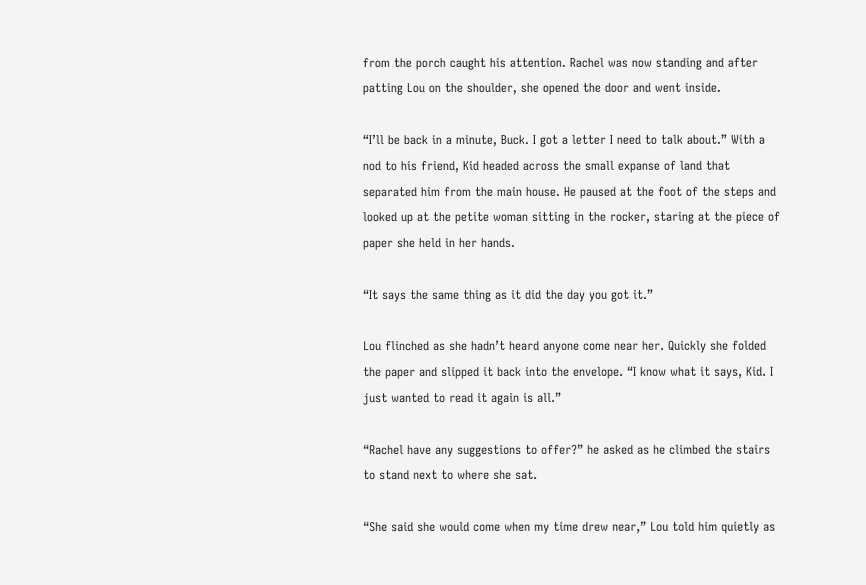from the porch caught his attention. Rachel was now standing and after patting Lou on the shoulder, she opened the door and went inside.

“I’ll be back in a minute, Buck. I got a letter I need to talk about.” With a nod to his friend, Kid headed across the small expanse of land that separated him from the main house. He paused at the foot of the steps and looked up at the petite woman sitting in the rocker, staring at the piece of paper she held in her hands.

“It says the same thing as it did the day you got it.”

Lou flinched as she hadn’t heard anyone come near her. Quickly she folded the paper and slipped it back into the envelope. “I know what it says, Kid. I just wanted to read it again is all.”

“Rachel have any suggestions to offer?” he asked as he climbed the stairs to stand next to where she sat.

“She said she would come when my time drew near,” Lou told him quietly as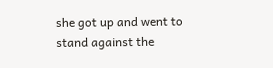she got up and went to stand against the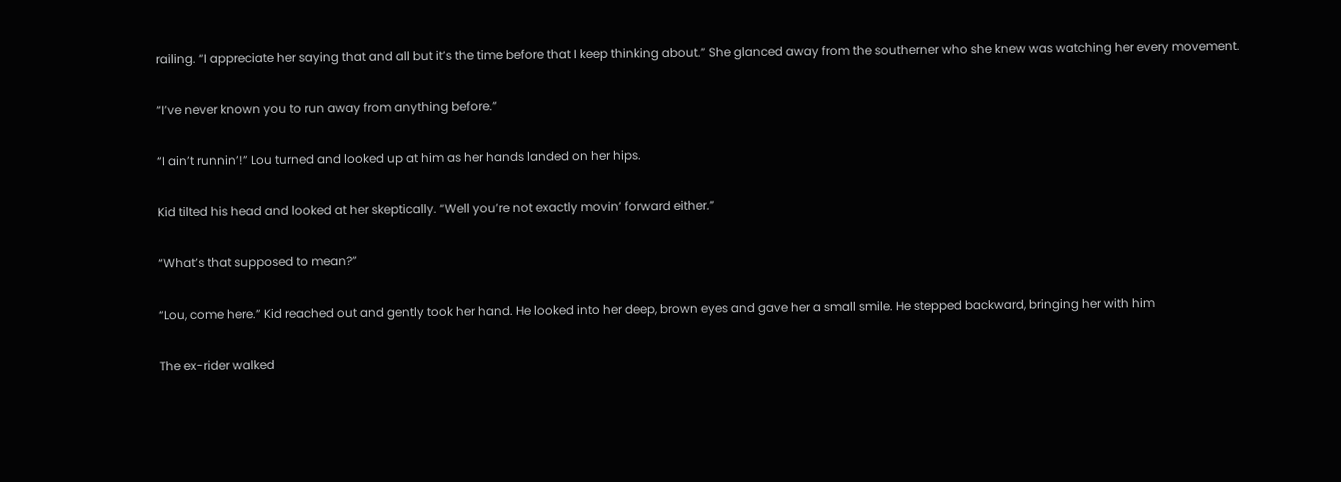railing. “I appreciate her saying that and all but it’s the time before that I keep thinking about.” She glanced away from the southerner who she knew was watching her every movement.

“I’ve never known you to run away from anything before.”

“I ain’t runnin’!” Lou turned and looked up at him as her hands landed on her hips.

Kid tilted his head and looked at her skeptically. “Well you’re not exactly movin’ forward either.”

“What’s that supposed to mean?”

“Lou, come here.” Kid reached out and gently took her hand. He looked into her deep, brown eyes and gave her a small smile. He stepped backward, bringing her with him

The ex-rider walked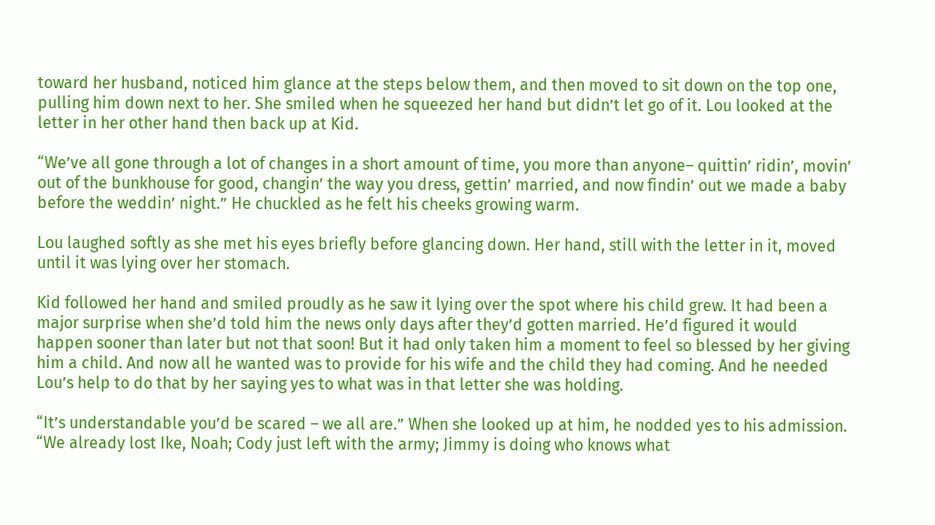toward her husband, noticed him glance at the steps below them, and then moved to sit down on the top one, pulling him down next to her. She smiled when he squeezed her hand but didn’t let go of it. Lou looked at the letter in her other hand then back up at Kid.

“We’ve all gone through a lot of changes in a short amount of time, you more than anyone– quittin’ ridin’, movin’ out of the bunkhouse for good, changin’ the way you dress, gettin’ married, and now findin’ out we made a baby before the weddin’ night.” He chuckled as he felt his cheeks growing warm.

Lou laughed softly as she met his eyes briefly before glancing down. Her hand, still with the letter in it, moved until it was lying over her stomach.

Kid followed her hand and smiled proudly as he saw it lying over the spot where his child grew. It had been a major surprise when she’d told him the news only days after they’d gotten married. He’d figured it would happen sooner than later but not that soon! But it had only taken him a moment to feel so blessed by her giving him a child. And now all he wanted was to provide for his wife and the child they had coming. And he needed Lou’s help to do that by her saying yes to what was in that letter she was holding.

“It’s understandable you’d be scared – we all are.” When she looked up at him, he nodded yes to his admission. “We already lost Ike, Noah; Cody just left with the army; Jimmy is doing who knows what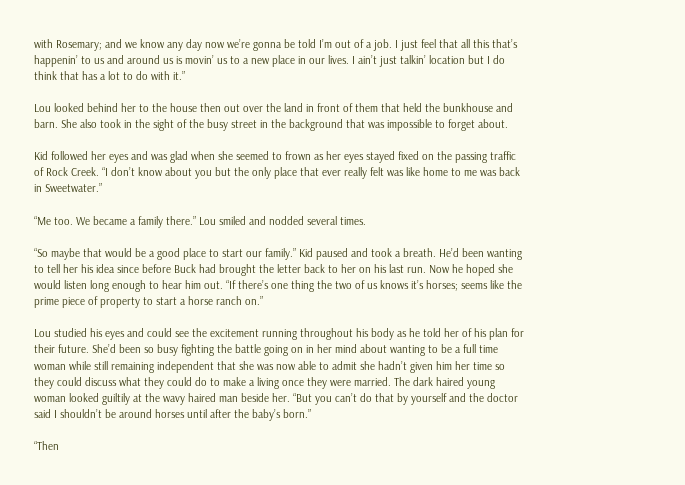with Rosemary; and we know any day now we’re gonna be told I’m out of a job. I just feel that all this that’s happenin’ to us and around us is movin’ us to a new place in our lives. I ain’t just talkin’ location but I do think that has a lot to do with it.”

Lou looked behind her to the house then out over the land in front of them that held the bunkhouse and barn. She also took in the sight of the busy street in the background that was impossible to forget about.

Kid followed her eyes and was glad when she seemed to frown as her eyes stayed fixed on the passing traffic of Rock Creek. “I don’t know about you but the only place that ever really felt was like home to me was back in Sweetwater.”

“Me too. We became a family there.” Lou smiled and nodded several times.

“So maybe that would be a good place to start our family.” Kid paused and took a breath. He’d been wanting to tell her his idea since before Buck had brought the letter back to her on his last run. Now he hoped she would listen long enough to hear him out. “If there’s one thing the two of us knows it’s horses; seems like the prime piece of property to start a horse ranch on.”

Lou studied his eyes and could see the excitement running throughout his body as he told her of his plan for their future. She’d been so busy fighting the battle going on in her mind about wanting to be a full time woman while still remaining independent that she was now able to admit she hadn’t given him her time so they could discuss what they could do to make a living once they were married. The dark haired young woman looked guiltily at the wavy haired man beside her. “But you can’t do that by yourself and the doctor said I shouldn’t be around horses until after the baby’s born.”

“Then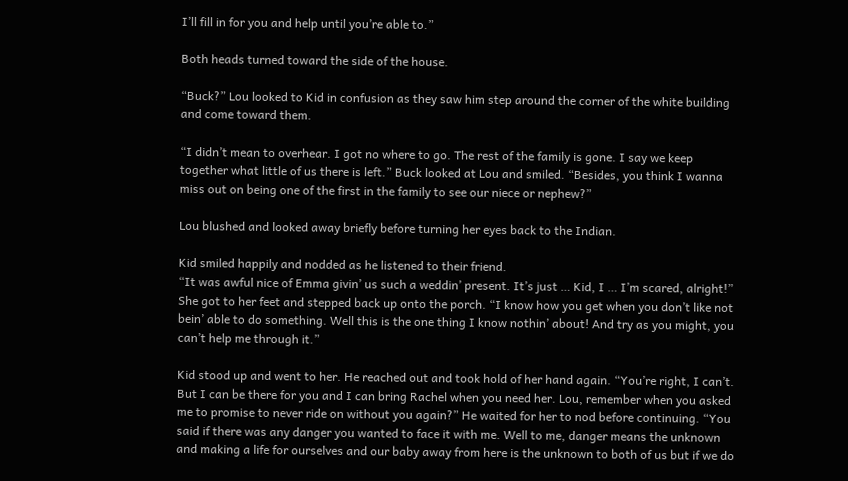I’ll fill in for you and help until you’re able to.”

Both heads turned toward the side of the house.

“Buck?” Lou looked to Kid in confusion as they saw him step around the corner of the white building and come toward them.

“I didn’t mean to overhear. I got no where to go. The rest of the family is gone. I say we keep together what little of us there is left.” Buck looked at Lou and smiled. “Besides, you think I wanna miss out on being one of the first in the family to see our niece or nephew?”

Lou blushed and looked away briefly before turning her eyes back to the Indian.

Kid smiled happily and nodded as he listened to their friend.
“It was awful nice of Emma givin’ us such a weddin’ present. It’s just … Kid, I … I’m scared, alright!” She got to her feet and stepped back up onto the porch. “I know how you get when you don’t like not bein’ able to do something. Well this is the one thing I know nothin’ about! And try as you might, you can’t help me through it.”

Kid stood up and went to her. He reached out and took hold of her hand again. “You’re right, I can’t. But I can be there for you and I can bring Rachel when you need her. Lou, remember when you asked me to promise to never ride on without you again?” He waited for her to nod before continuing. “You said if there was any danger you wanted to face it with me. Well to me, danger means the unknown and making a life for ourselves and our baby away from here is the unknown to both of us but if we do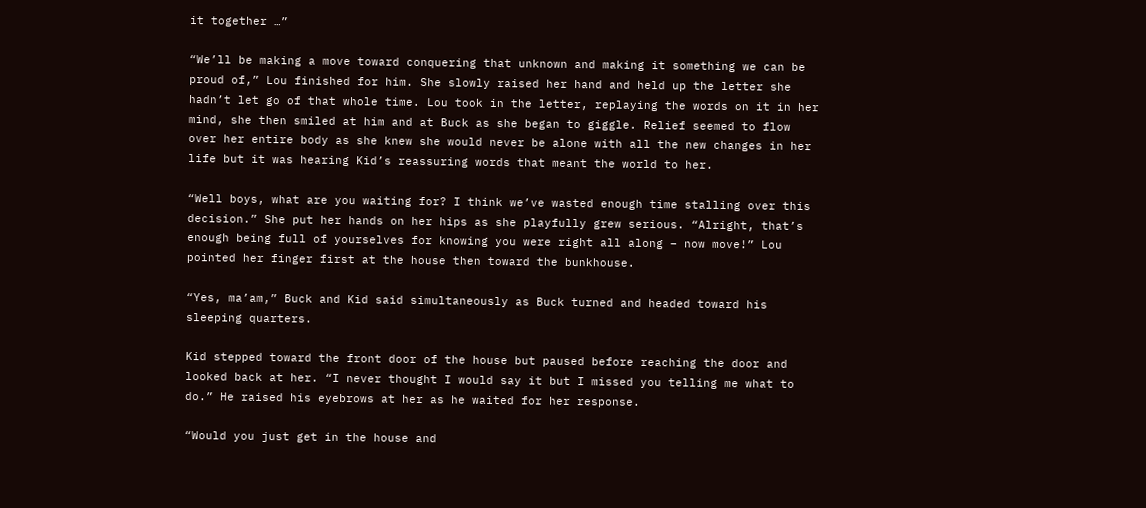it together …”

“We’ll be making a move toward conquering that unknown and making it something we can be proud of,” Lou finished for him. She slowly raised her hand and held up the letter she hadn’t let go of that whole time. Lou took in the letter, replaying the words on it in her mind, she then smiled at him and at Buck as she began to giggle. Relief seemed to flow over her entire body as she knew she would never be alone with all the new changes in her life but it was hearing Kid’s reassuring words that meant the world to her.

“Well boys, what are you waiting for? I think we’ve wasted enough time stalling over this decision.” She put her hands on her hips as she playfully grew serious. “Alright, that’s enough being full of yourselves for knowing you were right all along – now move!” Lou pointed her finger first at the house then toward the bunkhouse.

“Yes, ma’am,” Buck and Kid said simultaneously as Buck turned and headed toward his sleeping quarters.

Kid stepped toward the front door of the house but paused before reaching the door and looked back at her. “I never thought I would say it but I missed you telling me what to do.” He raised his eyebrows at her as he waited for her response.

“Would you just get in the house and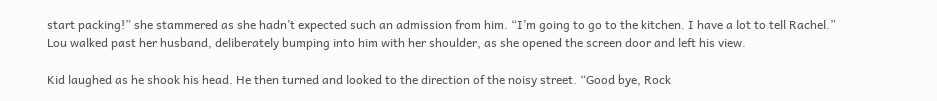start packing!” she stammered as she hadn’t expected such an admission from him. “I’m going to go to the kitchen. I have a lot to tell Rachel.” Lou walked past her husband, deliberately bumping into him with her shoulder, as she opened the screen door and left his view.

Kid laughed as he shook his head. He then turned and looked to the direction of the noisy street. “Good bye, Rock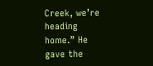Creek, we’re heading home.” He gave the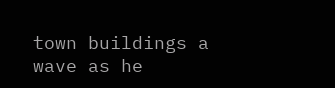town buildings a wave as he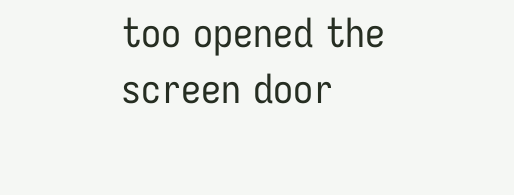too opened the screen door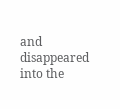and disappeared into the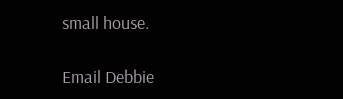small house.

Email Debbie